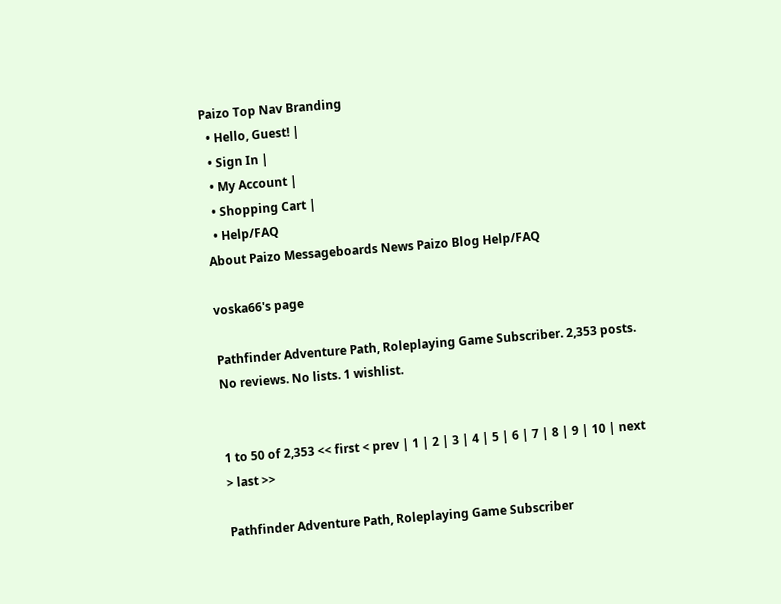Paizo Top Nav Branding
  • Hello, Guest! |
  • Sign In |
  • My Account |
  • Shopping Cart |
  • Help/FAQ
About Paizo Messageboards News Paizo Blog Help/FAQ

voska66's page

Pathfinder Adventure Path, Roleplaying Game Subscriber. 2,353 posts. No reviews. No lists. 1 wishlist.


1 to 50 of 2,353 << first < prev | 1 | 2 | 3 | 4 | 5 | 6 | 7 | 8 | 9 | 10 | next > last >>

Pathfinder Adventure Path, Roleplaying Game Subscriber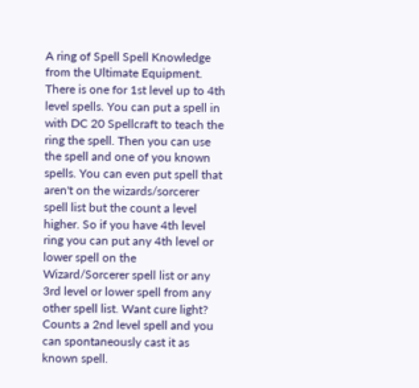A ring of Spell Spell Knowledge from the Ultimate Equipment. There is one for 1st level up to 4th level spells. You can put a spell in with DC 20 Spellcraft to teach the ring the spell. Then you can use the spell and one of you known spells. You can even put spell that aren't on the wizards/sorcerer spell list but the count a level higher. So if you have 4th level ring you can put any 4th level or lower spell on the Wizard/Sorcerer spell list or any 3rd level or lower spell from any other spell list. Want cure light? Counts a 2nd level spell and you can spontaneously cast it as known spell.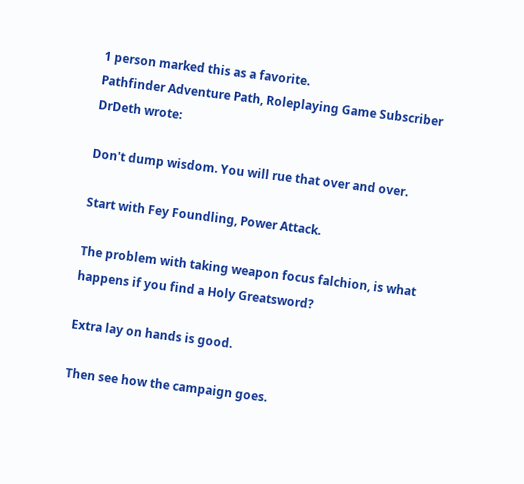1 person marked this as a favorite.
Pathfinder Adventure Path, Roleplaying Game Subscriber
DrDeth wrote:

Don't dump wisdom. You will rue that over and over.

Start with Fey Foundling, Power Attack.

The problem with taking weapon focus falchion, is what happens if you find a Holy Greatsword?

Extra lay on hands is good.

Then see how the campaign goes.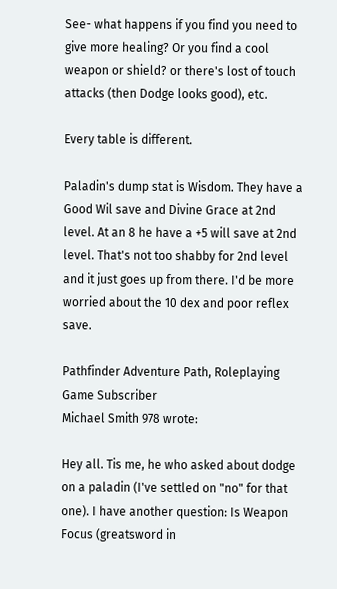See- what happens if you find you need to give more healing? Or you find a cool weapon or shield? or there's lost of touch attacks (then Dodge looks good), etc.

Every table is different.

Paladin's dump stat is Wisdom. They have a Good Wil save and Divine Grace at 2nd level. At an 8 he have a +5 will save at 2nd level. That's not too shabby for 2nd level and it just goes up from there. I'd be more worried about the 10 dex and poor reflex save.

Pathfinder Adventure Path, Roleplaying Game Subscriber
Michael Smith 978 wrote:

Hey all. Tis me, he who asked about dodge on a paladin (I've settled on "no" for that one). I have another question: Is Weapon Focus (greatsword in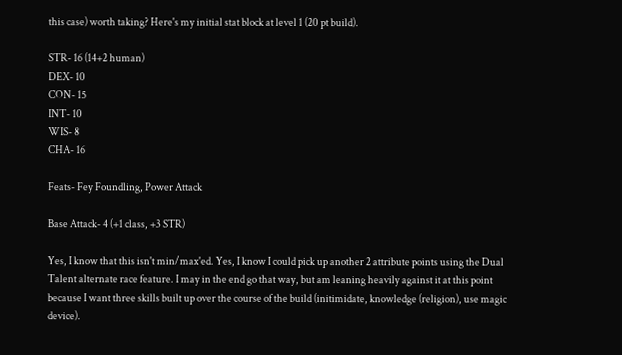this case) worth taking? Here's my initial stat block at level 1 (20 pt build).

STR- 16 (14+2 human)
DEX- 10
CON- 15
INT- 10
WIS- 8
CHA- 16

Feats- Fey Foundling, Power Attack

Base Attack- 4 (+1 class, +3 STR)

Yes, I know that this isn't min/max'ed. Yes, I know I could pick up another 2 attribute points using the Dual Talent alternate race feature. I may in the end go that way, but am leaning heavily against it at this point because I want three skills built up over the course of the build (initimidate, knowledge (religion), use magic device).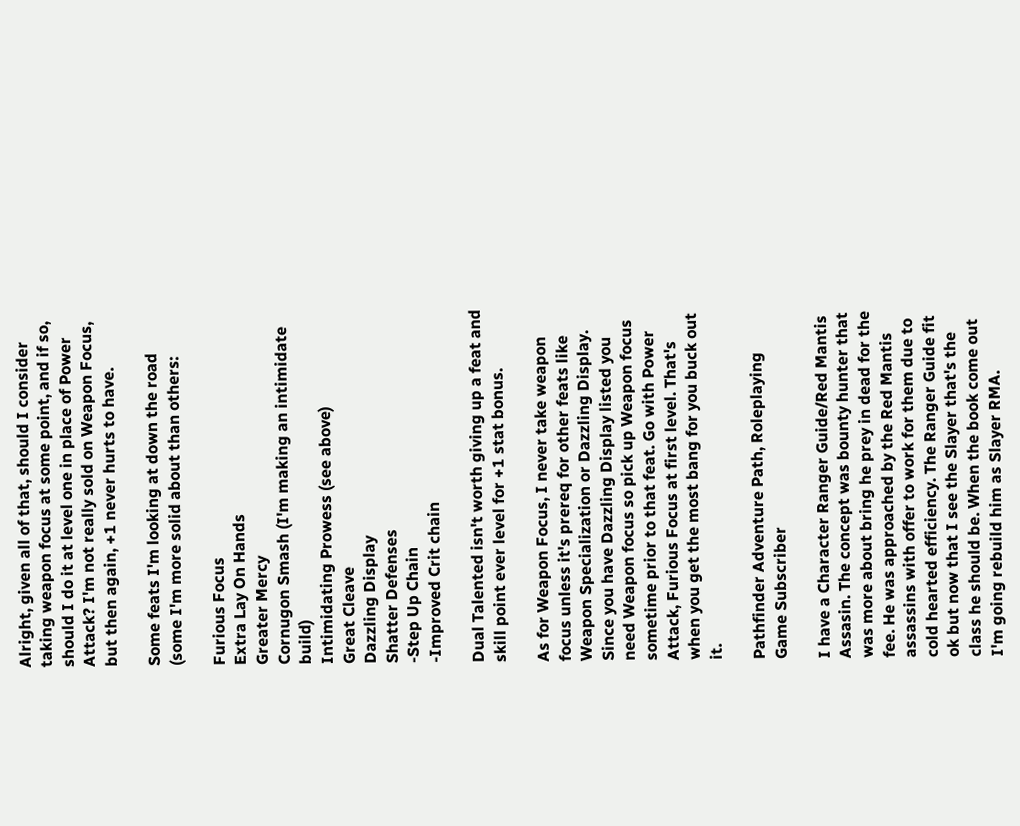Alright, given all of that, should I consider taking weapon focus at some point, and if so, should I do it at level one in place of Power Attack? I'm not really sold on Weapon Focus, but then again, +1 never hurts to have.

Some feats I'm looking at down the road (some I'm more solid about than others:

Furious Focus
Extra Lay On Hands
Greater Mercy
Cornugon Smash (I'm making an intimidate build)
Intimidating Prowess (see above)
Great Cleave
Dazzling Display
Shatter Defenses
-Step Up Chain
-Improved Crit chain

Dual Talented isn't worth giving up a feat and skill point ever level for +1 stat bonus.

As for Weapon Focus, I never take weapon focus unless it's prereq for other feats like Weapon Specialization or Dazzling Display. Since you have Dazzling Display listed you need Weapon focus so pick up Weapon focus sometime prior to that feat. Go with Power Attack, Furious Focus at first level. That's when you get the most bang for you buck out it.

Pathfinder Adventure Path, Roleplaying Game Subscriber

I have a Character Ranger Guide/Red Mantis Assasin. The concept was bounty hunter that was more about bring he prey in dead for the fee. He was approached by the Red Mantis assassins with offer to work for them due to cold hearted efficiency. The Ranger Guide fit ok but now that I see the Slayer that's the class he should be. When the book come out I'm going rebuild him as Slayer RMA.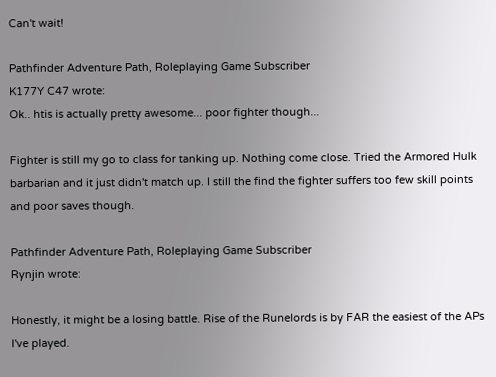Can't wait!

Pathfinder Adventure Path, Roleplaying Game Subscriber
K177Y C47 wrote:
Ok.. htis is actually pretty awesome... poor fighter though...

Fighter is still my go to class for tanking up. Nothing come close. Tried the Armored Hulk barbarian and it just didn't match up. I still the find the fighter suffers too few skill points and poor saves though.

Pathfinder Adventure Path, Roleplaying Game Subscriber
Rynjin wrote:

Honestly, it might be a losing battle. Rise of the Runelords is by FAR the easiest of the APs I've played.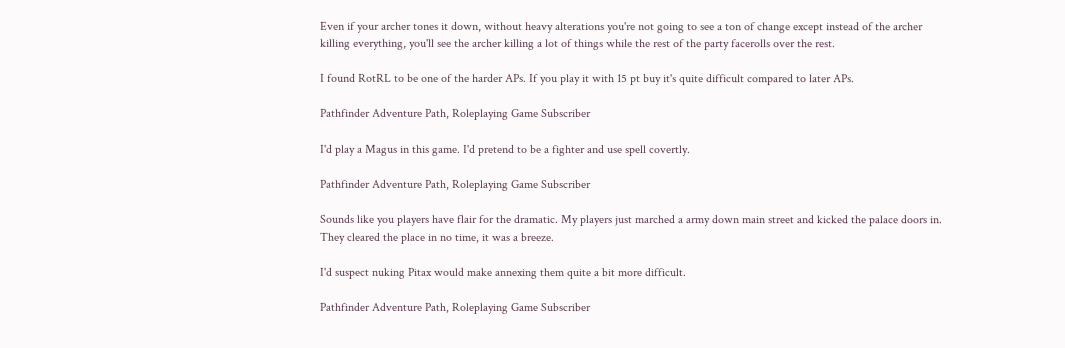Even if your archer tones it down, without heavy alterations you're not going to see a ton of change except instead of the archer killing everything, you'll see the archer killing a lot of things while the rest of the party facerolls over the rest.

I found RotRL to be one of the harder APs. If you play it with 15 pt buy it's quite difficult compared to later APs.

Pathfinder Adventure Path, Roleplaying Game Subscriber

I'd play a Magus in this game. I'd pretend to be a fighter and use spell covertly.

Pathfinder Adventure Path, Roleplaying Game Subscriber

Sounds like you players have flair for the dramatic. My players just marched a army down main street and kicked the palace doors in. They cleared the place in no time, it was a breeze.

I'd suspect nuking Pitax would make annexing them quite a bit more difficult.

Pathfinder Adventure Path, Roleplaying Game Subscriber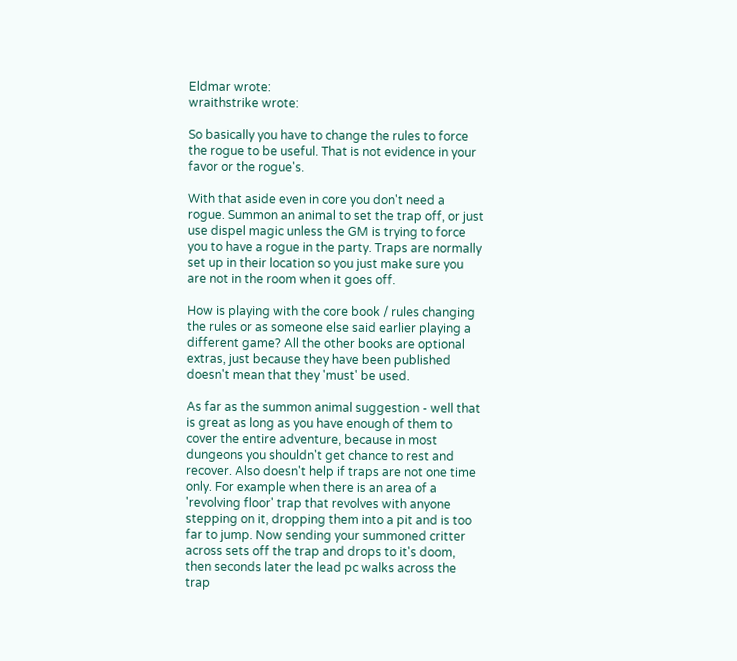Eldmar wrote:
wraithstrike wrote:

So basically you have to change the rules to force the rogue to be useful. That is not evidence in your favor or the rogue's.

With that aside even in core you don't need a rogue. Summon an animal to set the trap off, or just use dispel magic unless the GM is trying to force you to have a rogue in the party. Traps are normally set up in their location so you just make sure you are not in the room when it goes off.

How is playing with the core book / rules changing the rules or as someone else said earlier playing a different game? All the other books are optional extras, just because they have been published doesn't mean that they 'must' be used.

As far as the summon animal suggestion - well that is great as long as you have enough of them to cover the entire adventure, because in most dungeons you shouldn't get chance to rest and recover. Also doesn't help if traps are not one time only. For example when there is an area of a 'revolving floor' trap that revolves with anyone stepping on it, dropping them into a pit and is too far to jump. Now sending your summoned critter across sets off the trap and drops to it's doom, then seconds later the lead pc walks across the trap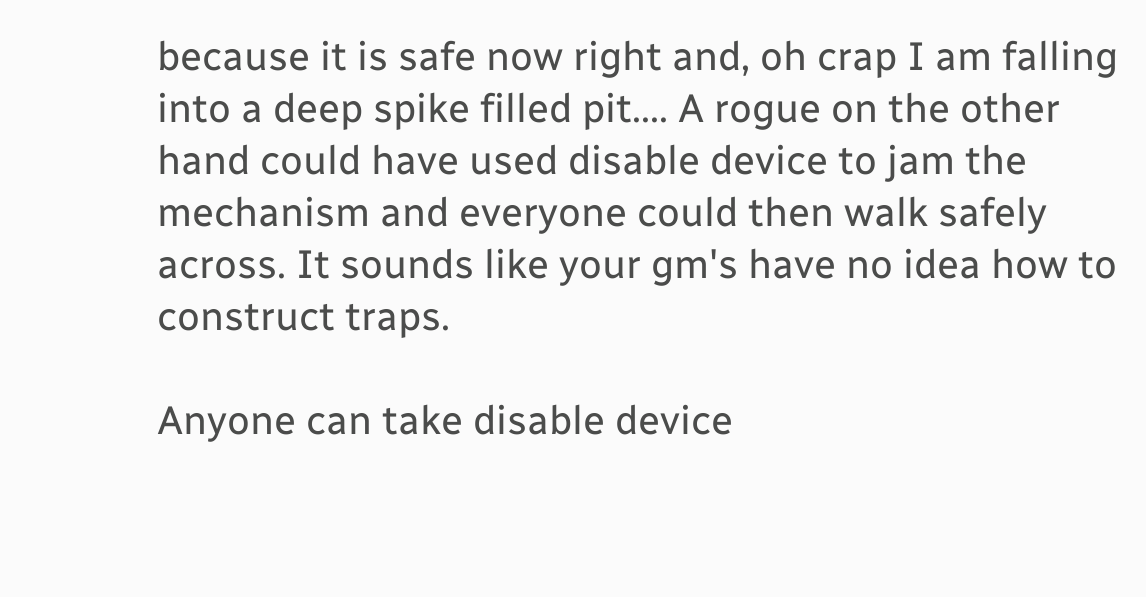because it is safe now right and, oh crap I am falling into a deep spike filled pit.... A rogue on the other hand could have used disable device to jam the mechanism and everyone could then walk safely across. It sounds like your gm's have no idea how to construct traps.

Anyone can take disable device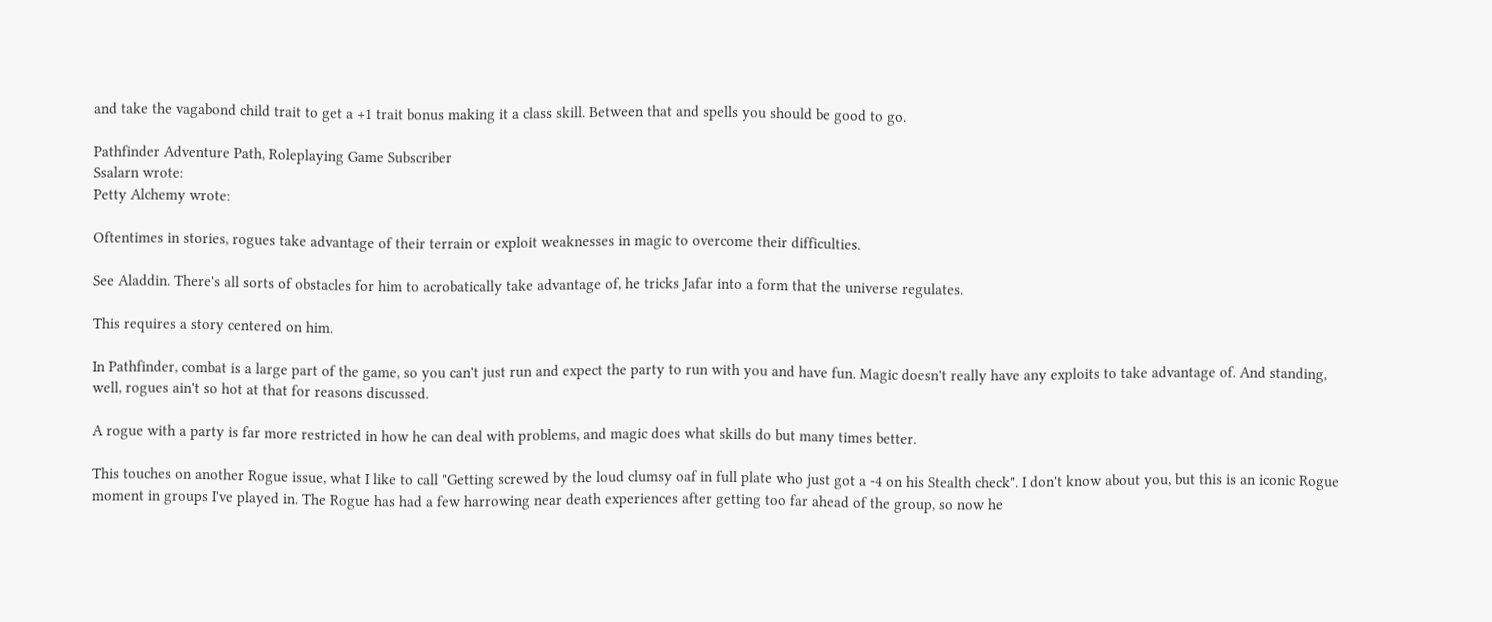and take the vagabond child trait to get a +1 trait bonus making it a class skill. Between that and spells you should be good to go.

Pathfinder Adventure Path, Roleplaying Game Subscriber
Ssalarn wrote:
Petty Alchemy wrote:

Oftentimes in stories, rogues take advantage of their terrain or exploit weaknesses in magic to overcome their difficulties.

See Aladdin. There's all sorts of obstacles for him to acrobatically take advantage of, he tricks Jafar into a form that the universe regulates.

This requires a story centered on him.

In Pathfinder, combat is a large part of the game, so you can't just run and expect the party to run with you and have fun. Magic doesn't really have any exploits to take advantage of. And standing, well, rogues ain't so hot at that for reasons discussed.

A rogue with a party is far more restricted in how he can deal with problems, and magic does what skills do but many times better.

This touches on another Rogue issue, what I like to call "Getting screwed by the loud clumsy oaf in full plate who just got a -4 on his Stealth check". I don't know about you, but this is an iconic Rogue moment in groups I've played in. The Rogue has had a few harrowing near death experiences after getting too far ahead of the group, so now he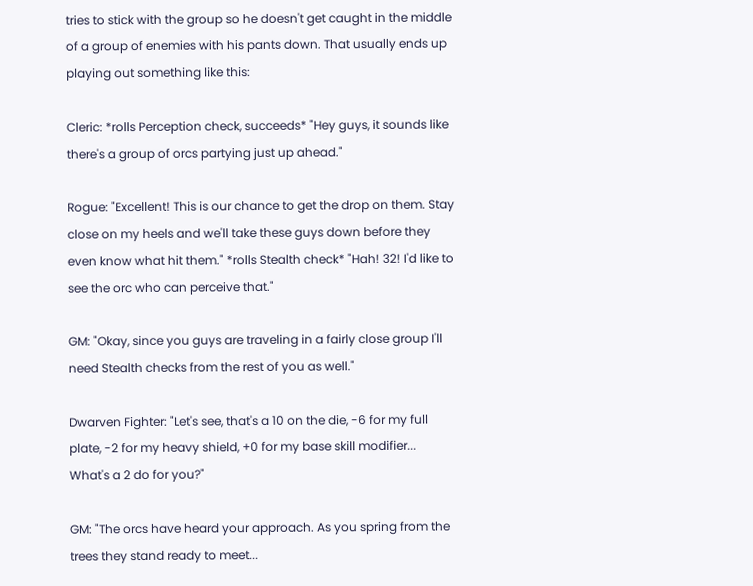tries to stick with the group so he doesn't get caught in the middle of a group of enemies with his pants down. That usually ends up playing out something like this:

Cleric: *rolls Perception check, succeeds* "Hey guys, it sounds like there's a group of orcs partying just up ahead."

Rogue: "Excellent! This is our chance to get the drop on them. Stay close on my heels and we'll take these guys down before they even know what hit them." *rolls Stealth check* "Hah! 32! I'd like to see the orc who can perceive that."

GM: "Okay, since you guys are traveling in a fairly close group I'll need Stealth checks from the rest of you as well."

Dwarven Fighter: "Let's see, that's a 10 on the die, -6 for my full plate, -2 for my heavy shield, +0 for my base skill modifier... What's a 2 do for you?"

GM: "The orcs have heard your approach. As you spring from the trees they stand ready to meet...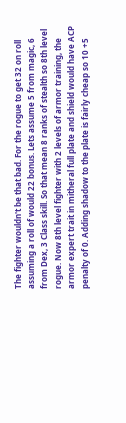The fighter wouldn't be that bad. For the rogue to get 32 on roll assuming a roll of would 22 bonus. Lets assume 5 from magic, 6 from Dex, 3 Class skill. So that mean 8 ranks of stealth so 8th level rogue. Now 8th level fighter with 2 levels of armor training, the armor expert trait in mitheral full plate and shield would have ACP penalty of 0. Adding shadow to the plate is fairly cheap so 10 +5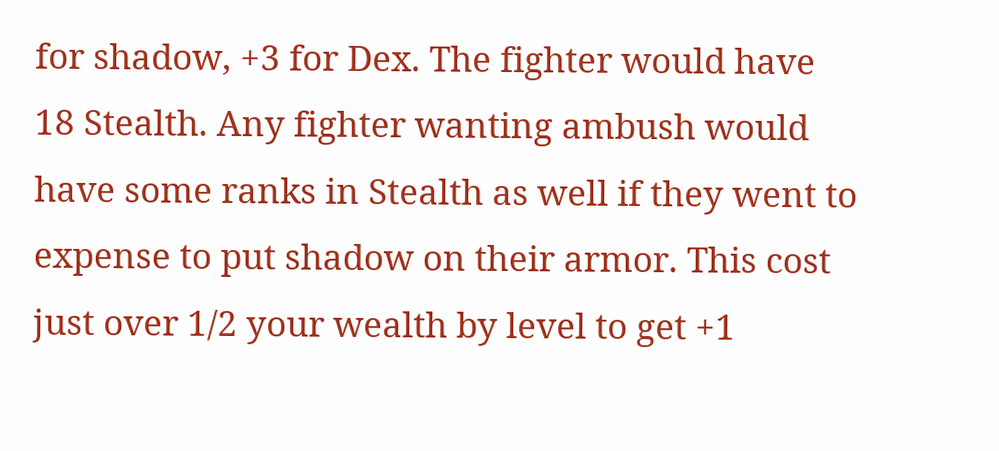for shadow, +3 for Dex. The fighter would have 18 Stealth. Any fighter wanting ambush would have some ranks in Stealth as well if they went to expense to put shadow on their armor. This cost just over 1/2 your wealth by level to get +1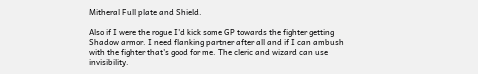Mitheral Full plate and Shield.

Also if I were the rogue I'd kick some GP towards the fighter getting Shadow armor. I need flanking partner after all and if I can ambush with the fighter that's good for me. The cleric and wizard can use invisibility.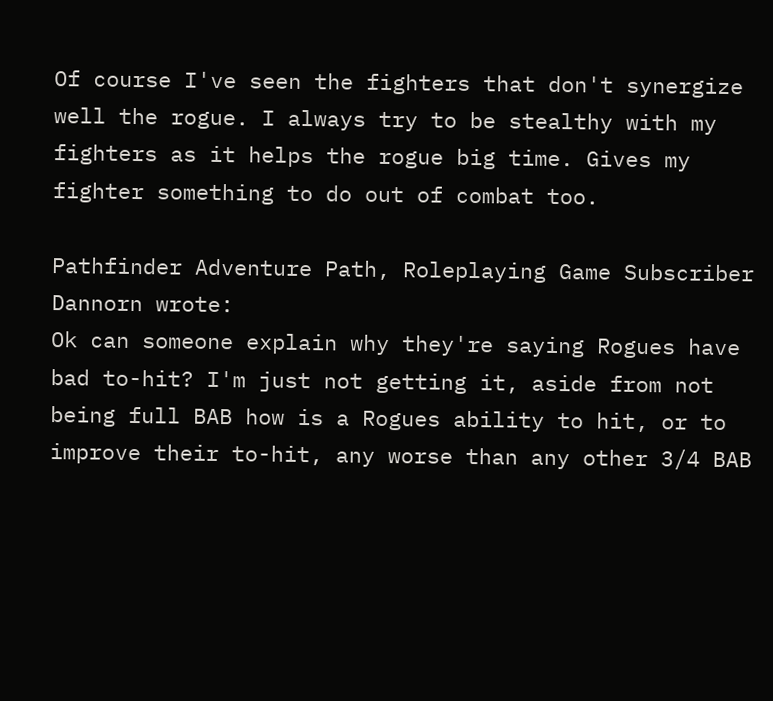Of course I've seen the fighters that don't synergize well the rogue. I always try to be stealthy with my fighters as it helps the rogue big time. Gives my fighter something to do out of combat too.

Pathfinder Adventure Path, Roleplaying Game Subscriber
Dannorn wrote:
Ok can someone explain why they're saying Rogues have bad to-hit? I'm just not getting it, aside from not being full BAB how is a Rogues ability to hit, or to improve their to-hit, any worse than any other 3/4 BAB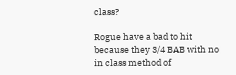class?

Rogue have a bad to hit because they 3/4 BAB with no in class method of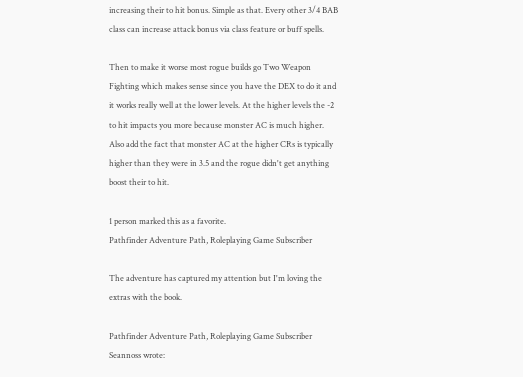increasing their to hit bonus. Simple as that. Every other 3/4 BAB class can increase attack bonus via class feature or buff spells.

Then to make it worse most rogue builds go Two Weapon Fighting which makes sense since you have the DEX to do it and it works really well at the lower levels. At the higher levels the -2 to hit impacts you more because monster AC is much higher. Also add the fact that monster AC at the higher CRs is typically higher than they were in 3.5 and the rogue didn't get anything boost their to hit.

1 person marked this as a favorite.
Pathfinder Adventure Path, Roleplaying Game Subscriber

The adventure has captured my attention but I'm loving the extras with the book.

Pathfinder Adventure Path, Roleplaying Game Subscriber
Seannoss wrote: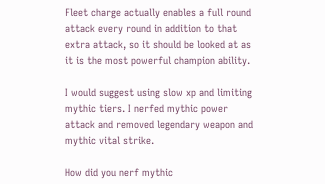Fleet charge actually enables a full round attack every round in addition to that extra attack, so it should be looked at as it is the most powerful champion ability.

I would suggest using slow xp and limiting mythic tiers. I nerfed mythic power attack and removed legendary weapon and mythic vital strike.

How did you nerf mythic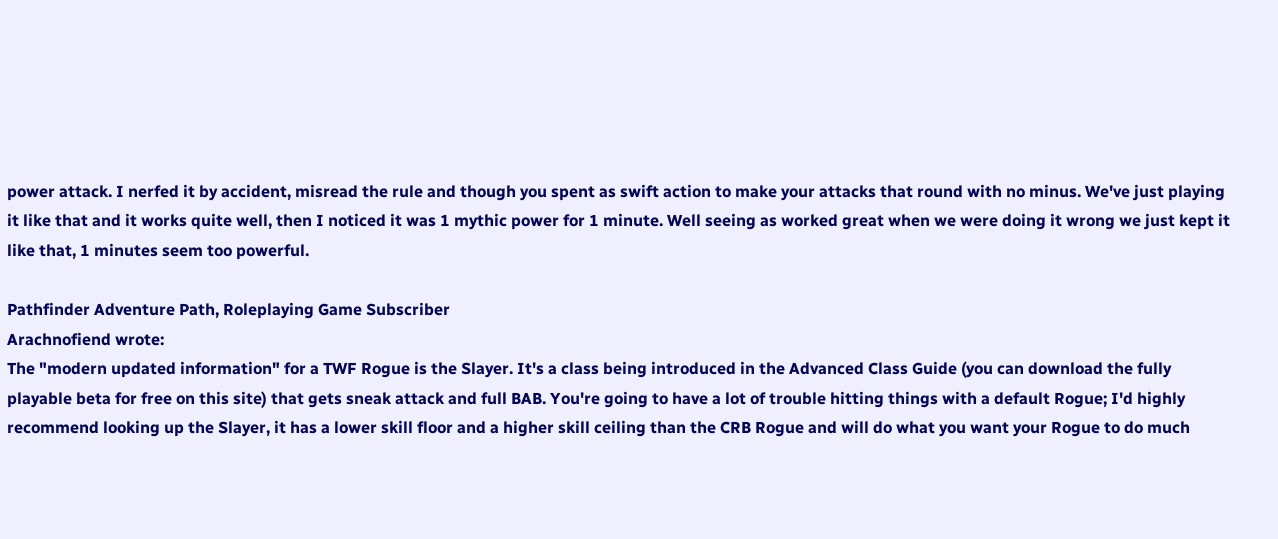power attack. I nerfed it by accident, misread the rule and though you spent as swift action to make your attacks that round with no minus. We've just playing it like that and it works quite well, then I noticed it was 1 mythic power for 1 minute. Well seeing as worked great when we were doing it wrong we just kept it like that, 1 minutes seem too powerful.

Pathfinder Adventure Path, Roleplaying Game Subscriber
Arachnofiend wrote:
The "modern updated information" for a TWF Rogue is the Slayer. It's a class being introduced in the Advanced Class Guide (you can download the fully playable beta for free on this site) that gets sneak attack and full BAB. You're going to have a lot of trouble hitting things with a default Rogue; I'd highly recommend looking up the Slayer, it has a lower skill floor and a higher skill ceiling than the CRB Rogue and will do what you want your Rogue to do much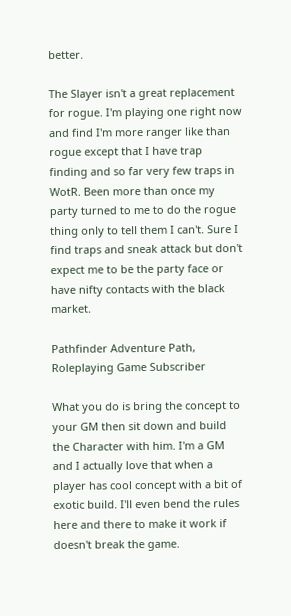better.

The Slayer isn't a great replacement for rogue. I'm playing one right now and find I'm more ranger like than rogue except that I have trap finding and so far very few traps in WotR. Been more than once my party turned to me to do the rogue thing only to tell them I can't. Sure I find traps and sneak attack but don't expect me to be the party face or have nifty contacts with the black market.

Pathfinder Adventure Path, Roleplaying Game Subscriber

What you do is bring the concept to your GM then sit down and build the Character with him. I'm a GM and I actually love that when a player has cool concept with a bit of exotic build. I'll even bend the rules here and there to make it work if doesn't break the game.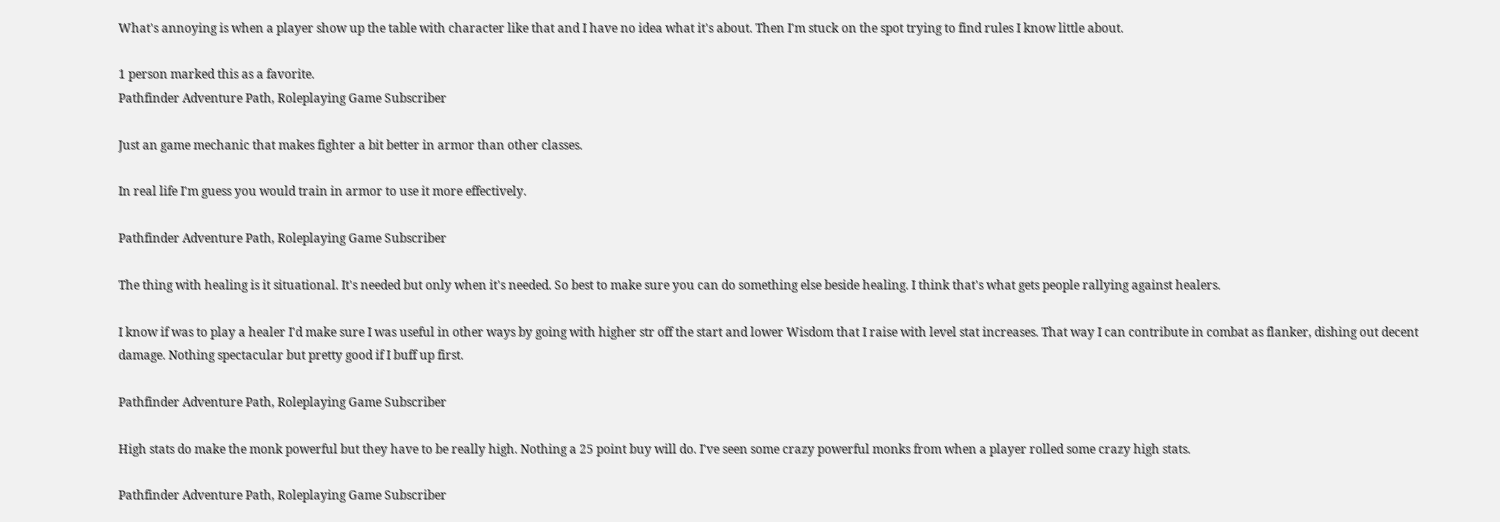What's annoying is when a player show up the table with character like that and I have no idea what it's about. Then I'm stuck on the spot trying to find rules I know little about.

1 person marked this as a favorite.
Pathfinder Adventure Path, Roleplaying Game Subscriber

Just an game mechanic that makes fighter a bit better in armor than other classes.

In real life I'm guess you would train in armor to use it more effectively.

Pathfinder Adventure Path, Roleplaying Game Subscriber

The thing with healing is it situational. It's needed but only when it's needed. So best to make sure you can do something else beside healing. I think that's what gets people rallying against healers.

I know if was to play a healer I'd make sure I was useful in other ways by going with higher str off the start and lower Wisdom that I raise with level stat increases. That way I can contribute in combat as flanker, dishing out decent damage. Nothing spectacular but pretty good if I buff up first.

Pathfinder Adventure Path, Roleplaying Game Subscriber

High stats do make the monk powerful but they have to be really high. Nothing a 25 point buy will do. I've seen some crazy powerful monks from when a player rolled some crazy high stats.

Pathfinder Adventure Path, Roleplaying Game Subscriber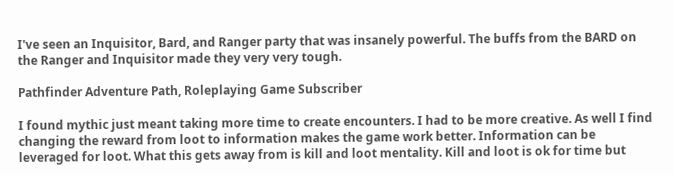I've seen an Inquisitor, Bard, and Ranger party that was insanely powerful. The buffs from the BARD on the Ranger and Inquisitor made they very very tough.

Pathfinder Adventure Path, Roleplaying Game Subscriber

I found mythic just meant taking more time to create encounters. I had to be more creative. As well I find changing the reward from loot to information makes the game work better. Information can be leveraged for loot. What this gets away from is kill and loot mentality. Kill and loot is ok for time but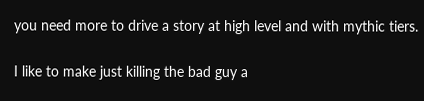you need more to drive a story at high level and with mythic tiers.

I like to make just killing the bad guy a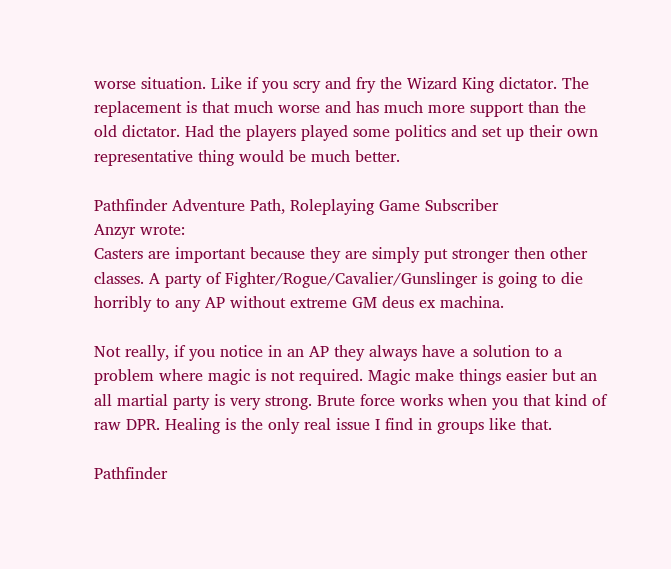worse situation. Like if you scry and fry the Wizard King dictator. The replacement is that much worse and has much more support than the old dictator. Had the players played some politics and set up their own representative thing would be much better.

Pathfinder Adventure Path, Roleplaying Game Subscriber
Anzyr wrote:
Casters are important because they are simply put stronger then other classes. A party of Fighter/Rogue/Cavalier/Gunslinger is going to die horribly to any AP without extreme GM deus ex machina.

Not really, if you notice in an AP they always have a solution to a problem where magic is not required. Magic make things easier but an all martial party is very strong. Brute force works when you that kind of raw DPR. Healing is the only real issue I find in groups like that.

Pathfinder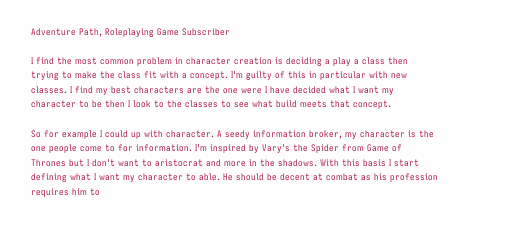Adventure Path, Roleplaying Game Subscriber

I find the most common problem in character creation is deciding a play a class then trying to make the class fit with a concept. I'm guilty of this in particular with new classes. I find my best characters are the one were I have decided what I want my character to be then I look to the classes to see what build meets that concept.

So for example I could up with character. A seedy information broker, my character is the one people come to for information. I'm inspired by Vary's the Spider from Game of Thrones but I don't want to aristocrat and more in the shadows. With this basis I start defining what I want my character to able. He should be decent at combat as his profession requires him to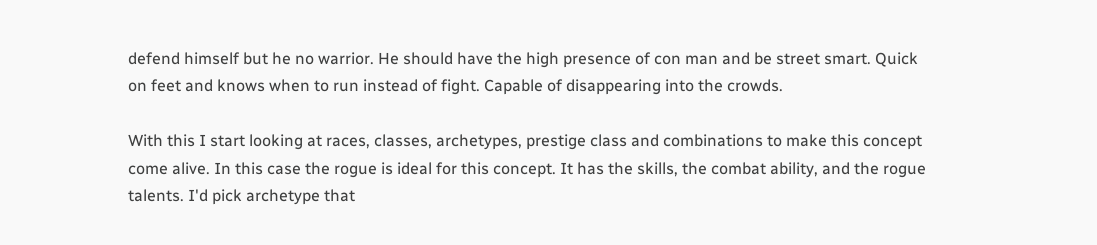defend himself but he no warrior. He should have the high presence of con man and be street smart. Quick on feet and knows when to run instead of fight. Capable of disappearing into the crowds.

With this I start looking at races, classes, archetypes, prestige class and combinations to make this concept come alive. In this case the rogue is ideal for this concept. It has the skills, the combat ability, and the rogue talents. I'd pick archetype that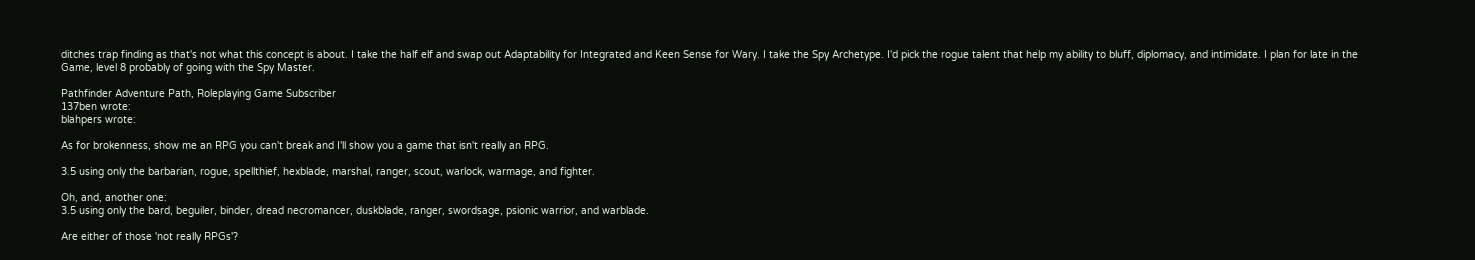ditches trap finding as that's not what this concept is about. I take the half elf and swap out Adaptability for Integrated and Keen Sense for Wary. I take the Spy Archetype. I'd pick the rogue talent that help my ability to bluff, diplomacy, and intimidate. I plan for late in the Game, level 8 probably of going with the Spy Master.

Pathfinder Adventure Path, Roleplaying Game Subscriber
137ben wrote:
blahpers wrote:

As for brokenness, show me an RPG you can't break and I'll show you a game that isn't really an RPG.

3.5 using only the barbarian, rogue, spellthief, hexblade, marshal, ranger, scout, warlock, warmage, and fighter.

Oh, and, another one:
3.5 using only the bard, beguiler, binder, dread necromancer, duskblade, ranger, swordsage, psionic warrior, and warblade.

Are either of those 'not really RPGs'?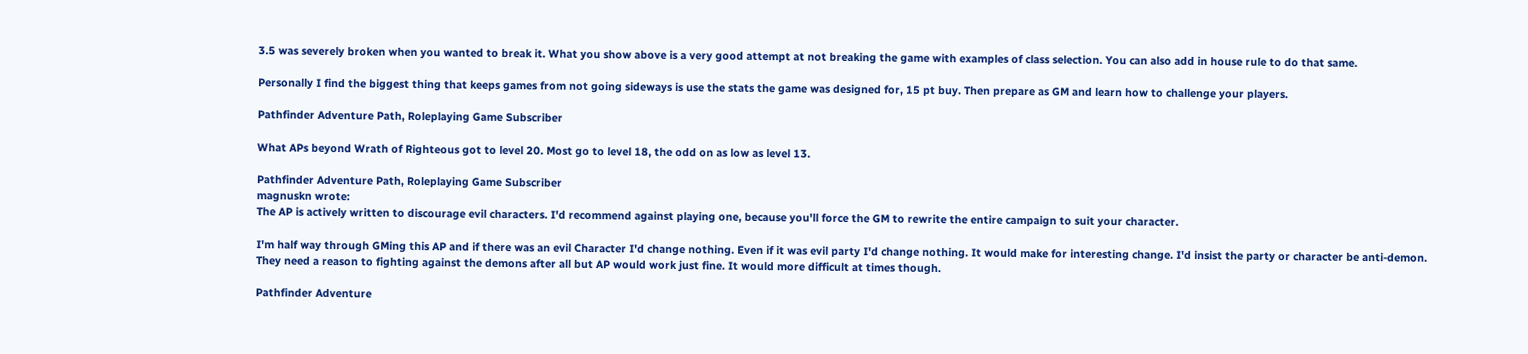3.5 was severely broken when you wanted to break it. What you show above is a very good attempt at not breaking the game with examples of class selection. You can also add in house rule to do that same.

Personally I find the biggest thing that keeps games from not going sideways is use the stats the game was designed for, 15 pt buy. Then prepare as GM and learn how to challenge your players.

Pathfinder Adventure Path, Roleplaying Game Subscriber

What APs beyond Wrath of Righteous got to level 20. Most go to level 18, the odd on as low as level 13.

Pathfinder Adventure Path, Roleplaying Game Subscriber
magnuskn wrote:
The AP is actively written to discourage evil characters. I'd recommend against playing one, because you'll force the GM to rewrite the entire campaign to suit your character.

I'm half way through GMing this AP and if there was an evil Character I'd change nothing. Even if it was evil party I'd change nothing. It would make for interesting change. I'd insist the party or character be anti-demon. They need a reason to fighting against the demons after all but AP would work just fine. It would more difficult at times though.

Pathfinder Adventure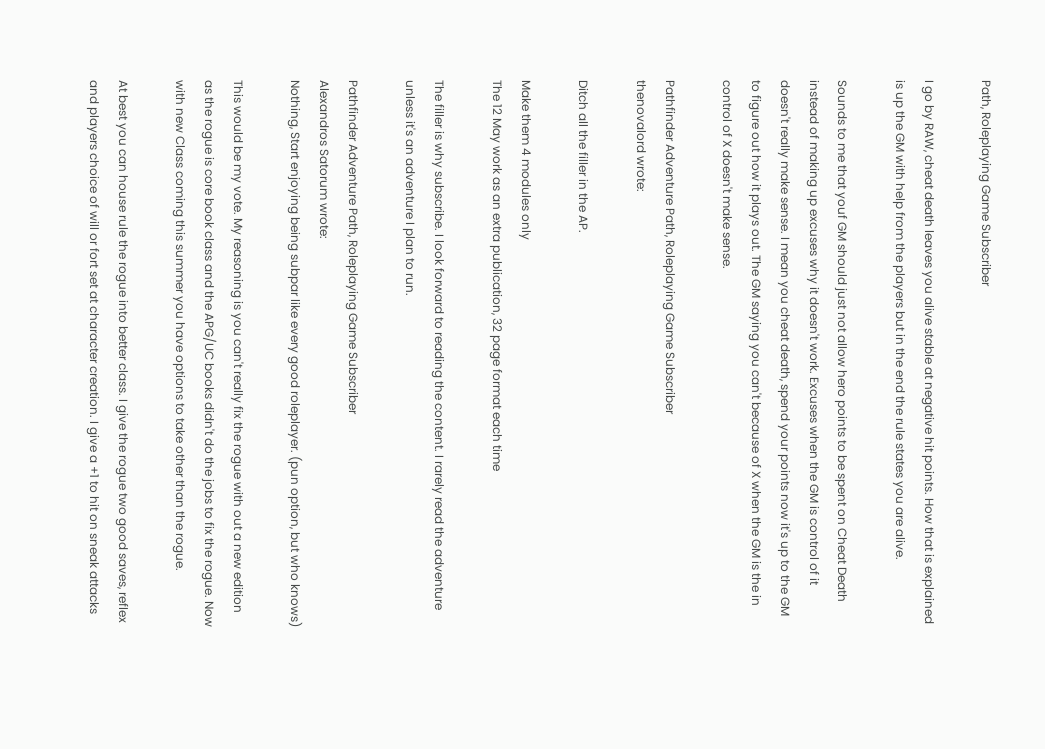Path, Roleplaying Game Subscriber

I go by RAW, cheat death leaves you alive stable at negative hit points. How that is explained is up the GM with help from the players but in the end the rule states you are alive.

Sounds to me that youf GM should just not allow hero points to be spent on Cheat Death instead of making up excuses why it doesn't work. Excuses when the GM is control of it doesn't really make sense. I mean you cheat death, spend your points now it's up to the GM to figure out how it plays out. The GM saying you can't because of X when the GM is the in control of X doesn't make sense.

Pathfinder Adventure Path, Roleplaying Game Subscriber
thenovalord wrote:

Ditch all the filler in the AP.

Make them 4 modules only
The 12 May work as an extra publication, 32 page format each time

The filler is why subscribe. I look forward to reading the content. I rarely read the adventure unless it's an adventure I plan to run.

Pathfinder Adventure Path, Roleplaying Game Subscriber
Alexandros Satorum wrote:
Nothing, Start enjoying being subpar like every good roleplayer. (pun option, but who knows)

This would be my vote. My reasoning is you can't really fix the rogue with out a new edition as the rogue is core book class and the APG/UC books didn't do the jobs to fix the rogue. Now with new Class coming this summer you have options to take other than the rogue.

At best you can house rule the rogue into better class. I give the rogue two good saves, reflex and players choice of will or fort set at character creation. I give a +1 to hit on sneak attacks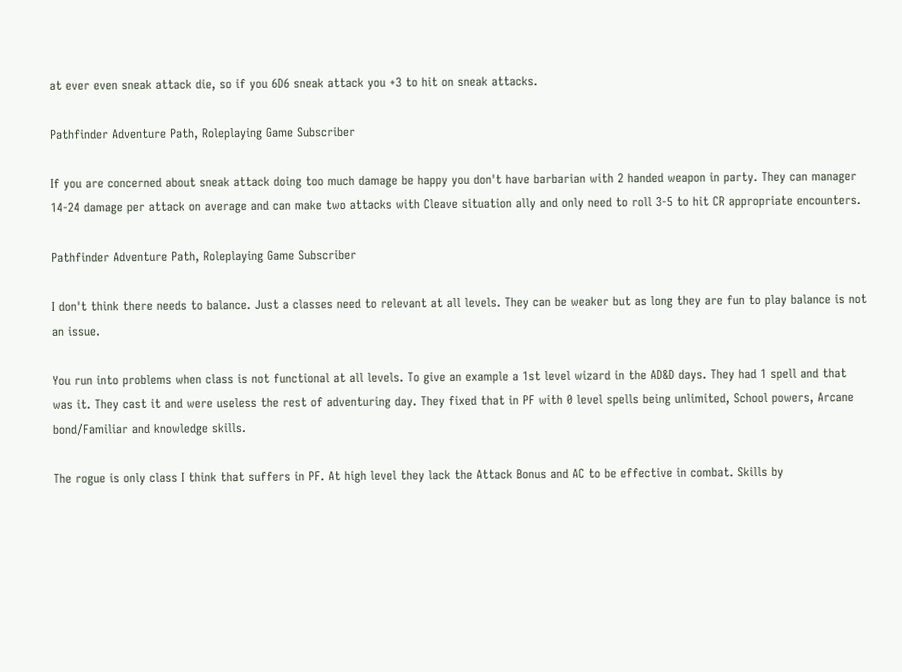at ever even sneak attack die, so if you 6D6 sneak attack you +3 to hit on sneak attacks.

Pathfinder Adventure Path, Roleplaying Game Subscriber

If you are concerned about sneak attack doing too much damage be happy you don't have barbarian with 2 handed weapon in party. They can manager 14-24 damage per attack on average and can make two attacks with Cleave situation ally and only need to roll 3-5 to hit CR appropriate encounters.

Pathfinder Adventure Path, Roleplaying Game Subscriber

I don't think there needs to balance. Just a classes need to relevant at all levels. They can be weaker but as long they are fun to play balance is not an issue.

You run into problems when class is not functional at all levels. To give an example a 1st level wizard in the AD&D days. They had 1 spell and that was it. They cast it and were useless the rest of adventuring day. They fixed that in PF with 0 level spells being unlimited, School powers, Arcane bond/Familiar and knowledge skills.

The rogue is only class I think that suffers in PF. At high level they lack the Attack Bonus and AC to be effective in combat. Skills by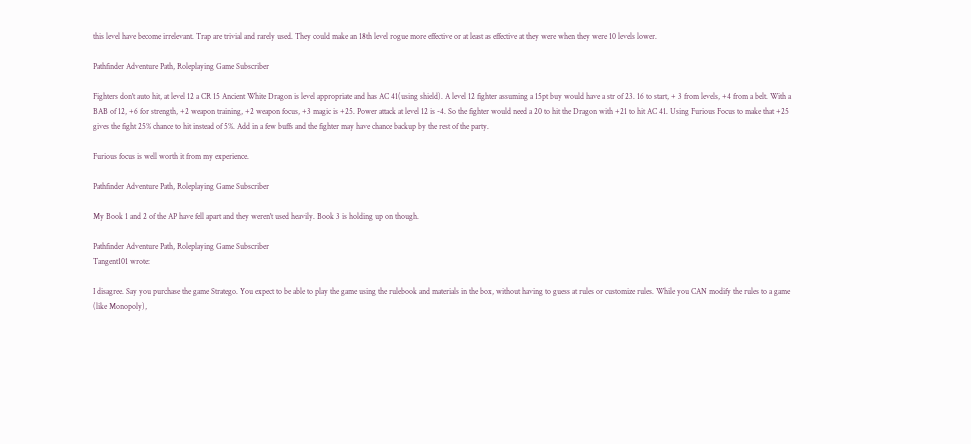this level have become irrelevant. Trap are trivial and rarely used. They could make an 18th level rogue more effective or at least as effective at they were when they were 10 levels lower.

Pathfinder Adventure Path, Roleplaying Game Subscriber

Fighters don't auto hit, at level 12 a CR 15 Ancient White Dragon is level appropriate and has AC 41(using shield). A level 12 fighter assuming a 15pt buy would have a str of 23. 16 to start, + 3 from levels, +4 from a belt. With a BAB of 12, +6 for strength, +2 weapon training, +2 weapon focus, +3 magic is +25. Power attack at level 12 is -4. So the fighter would need a 20 to hit the Dragon with +21 to hit AC 41. Using Furious Focus to make that +25 gives the fight 25% chance to hit instead of 5%. Add in a few buffs and the fighter may have chance backup by the rest of the party.

Furious focus is well worth it from my experience.

Pathfinder Adventure Path, Roleplaying Game Subscriber

My Book 1 and 2 of the AP have fell apart and they weren't used heavily. Book 3 is holding up on though.

Pathfinder Adventure Path, Roleplaying Game Subscriber
Tangent101 wrote:

I disagree. Say you purchase the game Stratego. You expect to be able to play the game using the rulebook and materials in the box, without having to guess at rules or customize rules. While you CAN modify the rules to a game (like Monopoly),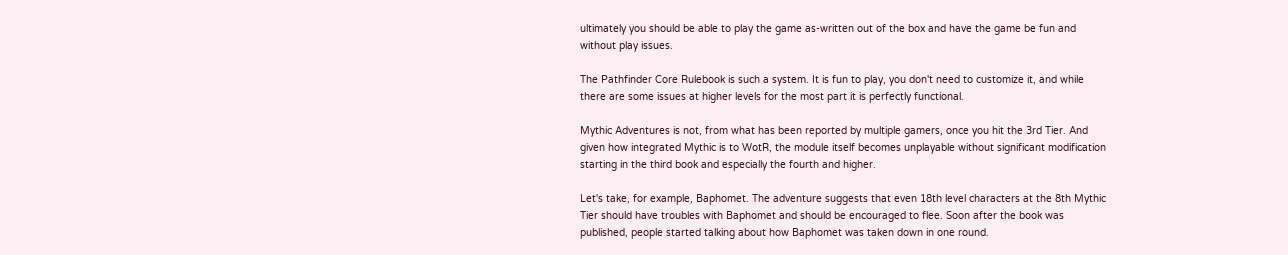ultimately you should be able to play the game as-written out of the box and have the game be fun and without play issues.

The Pathfinder Core Rulebook is such a system. It is fun to play, you don't need to customize it, and while there are some issues at higher levels for the most part it is perfectly functional.

Mythic Adventures is not, from what has been reported by multiple gamers, once you hit the 3rd Tier. And given how integrated Mythic is to WotR, the module itself becomes unplayable without significant modification starting in the third book and especially the fourth and higher.

Let's take, for example, Baphomet. The adventure suggests that even 18th level characters at the 8th Mythic Tier should have troubles with Baphomet and should be encouraged to flee. Soon after the book was published, people started talking about how Baphomet was taken down in one round.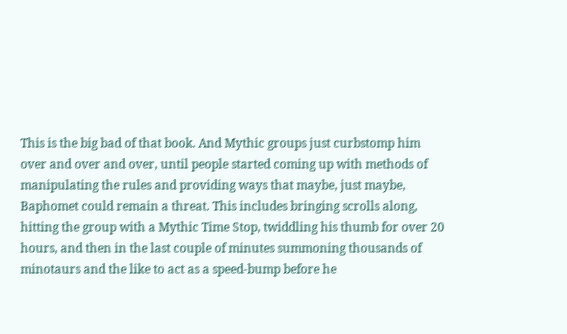This is the big bad of that book. And Mythic groups just curbstomp him over and over and over, until people started coming up with methods of manipulating the rules and providing ways that maybe, just maybe, Baphomet could remain a threat. This includes bringing scrolls along, hitting the group with a Mythic Time Stop, twiddling his thumb for over 20 hours, and then in the last couple of minutes summoning thousands of minotaurs and the like to act as a speed-bump before he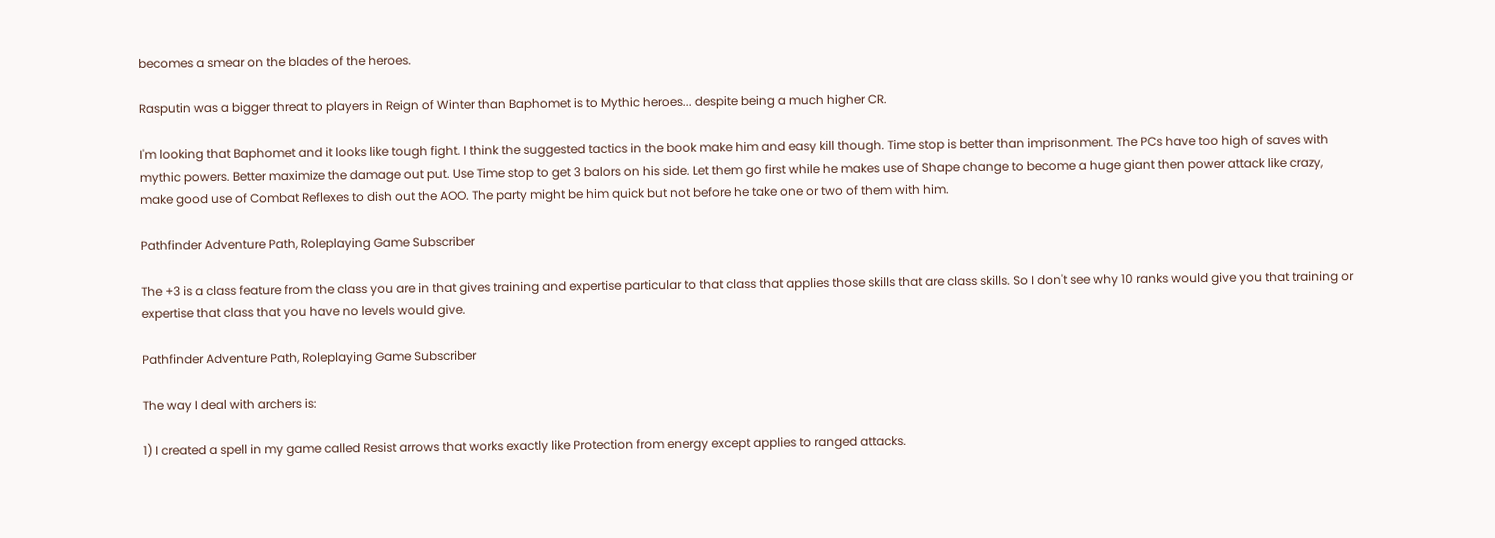becomes a smear on the blades of the heroes.

Rasputin was a bigger threat to players in Reign of Winter than Baphomet is to Mythic heroes... despite being a much higher CR.

I'm looking that Baphomet and it looks like tough fight. I think the suggested tactics in the book make him and easy kill though. Time stop is better than imprisonment. The PCs have too high of saves with mythic powers. Better maximize the damage out put. Use Time stop to get 3 balors on his side. Let them go first while he makes use of Shape change to become a huge giant then power attack like crazy, make good use of Combat Reflexes to dish out the AOO. The party might be him quick but not before he take one or two of them with him.

Pathfinder Adventure Path, Roleplaying Game Subscriber

The +3 is a class feature from the class you are in that gives training and expertise particular to that class that applies those skills that are class skills. So I don't see why 10 ranks would give you that training or expertise that class that you have no levels would give.

Pathfinder Adventure Path, Roleplaying Game Subscriber

The way I deal with archers is:

1) I created a spell in my game called Resist arrows that works exactly like Protection from energy except applies to ranged attacks.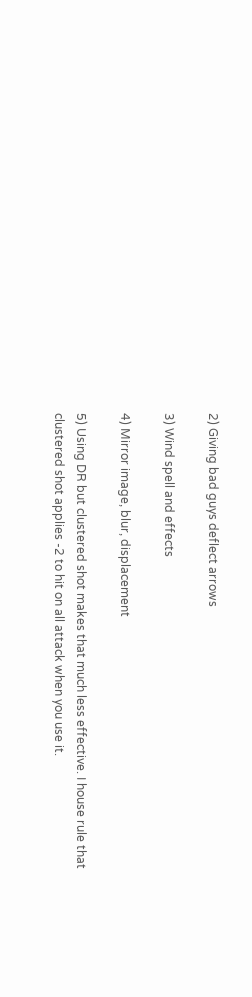2) Giving bad guys deflect arrows

3) Wind spell and effects

4) Mirror image, blur, displacement

5) Using DR but clustered shot makes that much less effective. I house rule that clustered shot applies -2 to hit on all attack when you use it.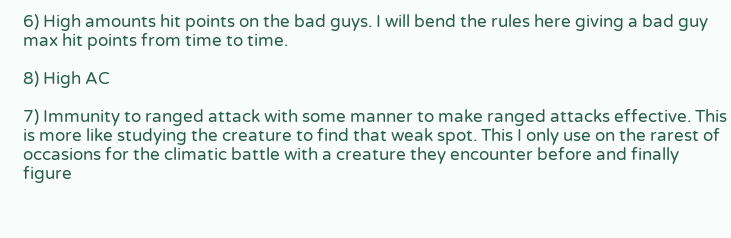6) High amounts hit points on the bad guys. I will bend the rules here giving a bad guy max hit points from time to time.

8) High AC

7) Immunity to ranged attack with some manner to make ranged attacks effective. This is more like studying the creature to find that weak spot. This I only use on the rarest of occasions for the climatic battle with a creature they encounter before and finally figure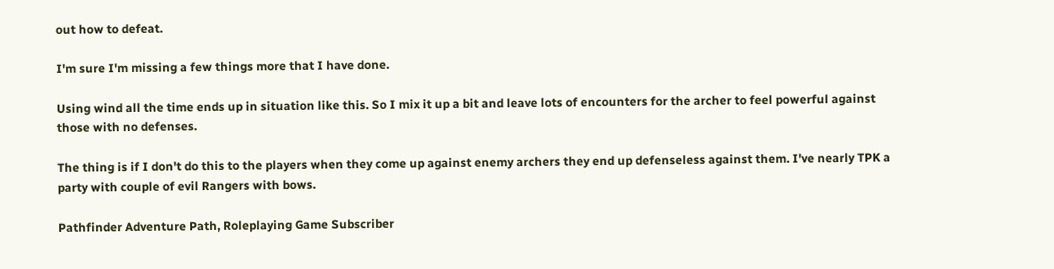out how to defeat.

I'm sure I'm missing a few things more that I have done.

Using wind all the time ends up in situation like this. So I mix it up a bit and leave lots of encounters for the archer to feel powerful against those with no defenses.

The thing is if I don't do this to the players when they come up against enemy archers they end up defenseless against them. I've nearly TPK a party with couple of evil Rangers with bows.

Pathfinder Adventure Path, Roleplaying Game Subscriber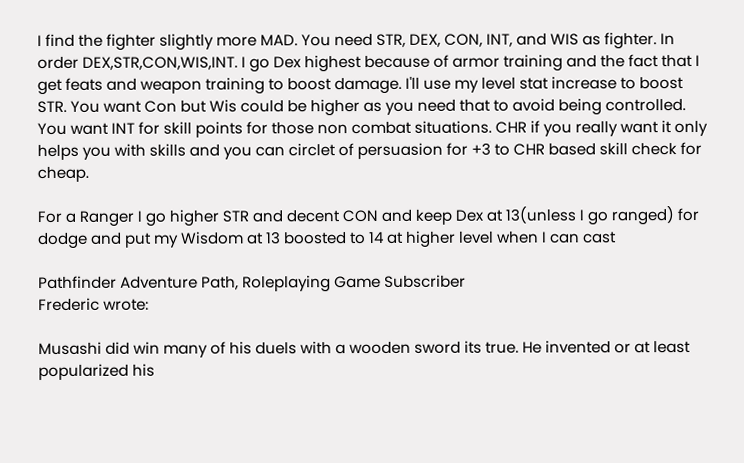I find the fighter slightly more MAD. You need STR, DEX, CON, INT, and WIS as fighter. In order DEX,STR,CON,WIS,INT. I go Dex highest because of armor training and the fact that I get feats and weapon training to boost damage. I'll use my level stat increase to boost STR. You want Con but Wis could be higher as you need that to avoid being controlled. You want INT for skill points for those non combat situations. CHR if you really want it only helps you with skills and you can circlet of persuasion for +3 to CHR based skill check for cheap.

For a Ranger I go higher STR and decent CON and keep Dex at 13(unless I go ranged) for dodge and put my Wisdom at 13 boosted to 14 at higher level when I can cast

Pathfinder Adventure Path, Roleplaying Game Subscriber
Frederic wrote:

Musashi did win many of his duels with a wooden sword its true. He invented or at least popularized his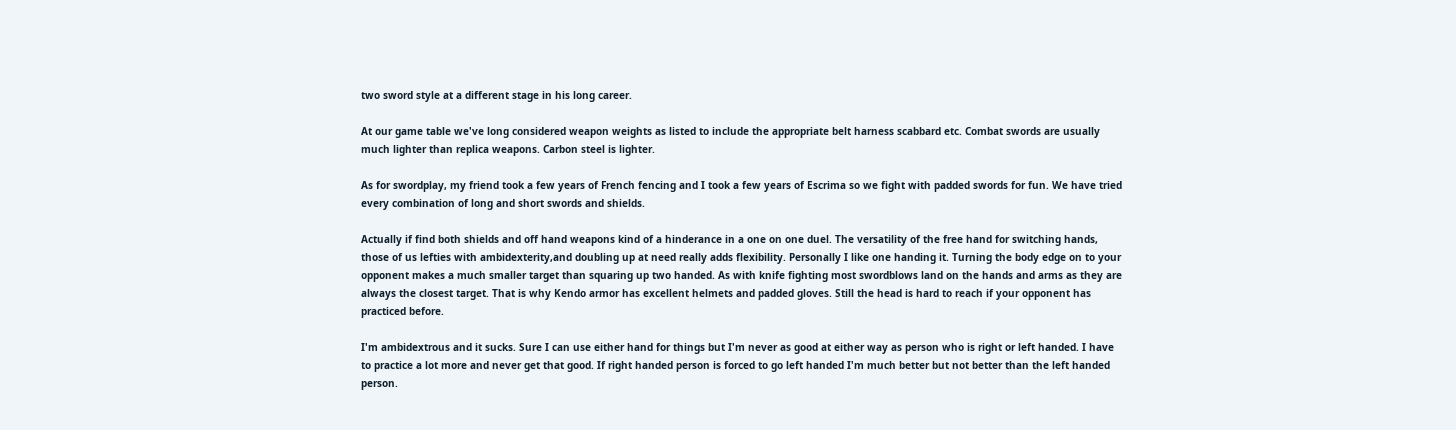two sword style at a different stage in his long career.

At our game table we've long considered weapon weights as listed to include the appropriate belt harness scabbard etc. Combat swords are usually much lighter than replica weapons. Carbon steel is lighter.

As for swordplay, my friend took a few years of French fencing and I took a few years of Escrima so we fight with padded swords for fun. We have tried every combination of long and short swords and shields.

Actually if find both shields and off hand weapons kind of a hinderance in a one on one duel. The versatility of the free hand for switching hands, those of us lefties with ambidexterity,and doubling up at need really adds flexibility. Personally I like one handing it. Turning the body edge on to your opponent makes a much smaller target than squaring up two handed. As with knife fighting most swordblows land on the hands and arms as they are always the closest target. That is why Kendo armor has excellent helmets and padded gloves. Still the head is hard to reach if your opponent has practiced before.

I'm ambidextrous and it sucks. Sure I can use either hand for things but I'm never as good at either way as person who is right or left handed. I have to practice a lot more and never get that good. If right handed person is forced to go left handed I'm much better but not better than the left handed person.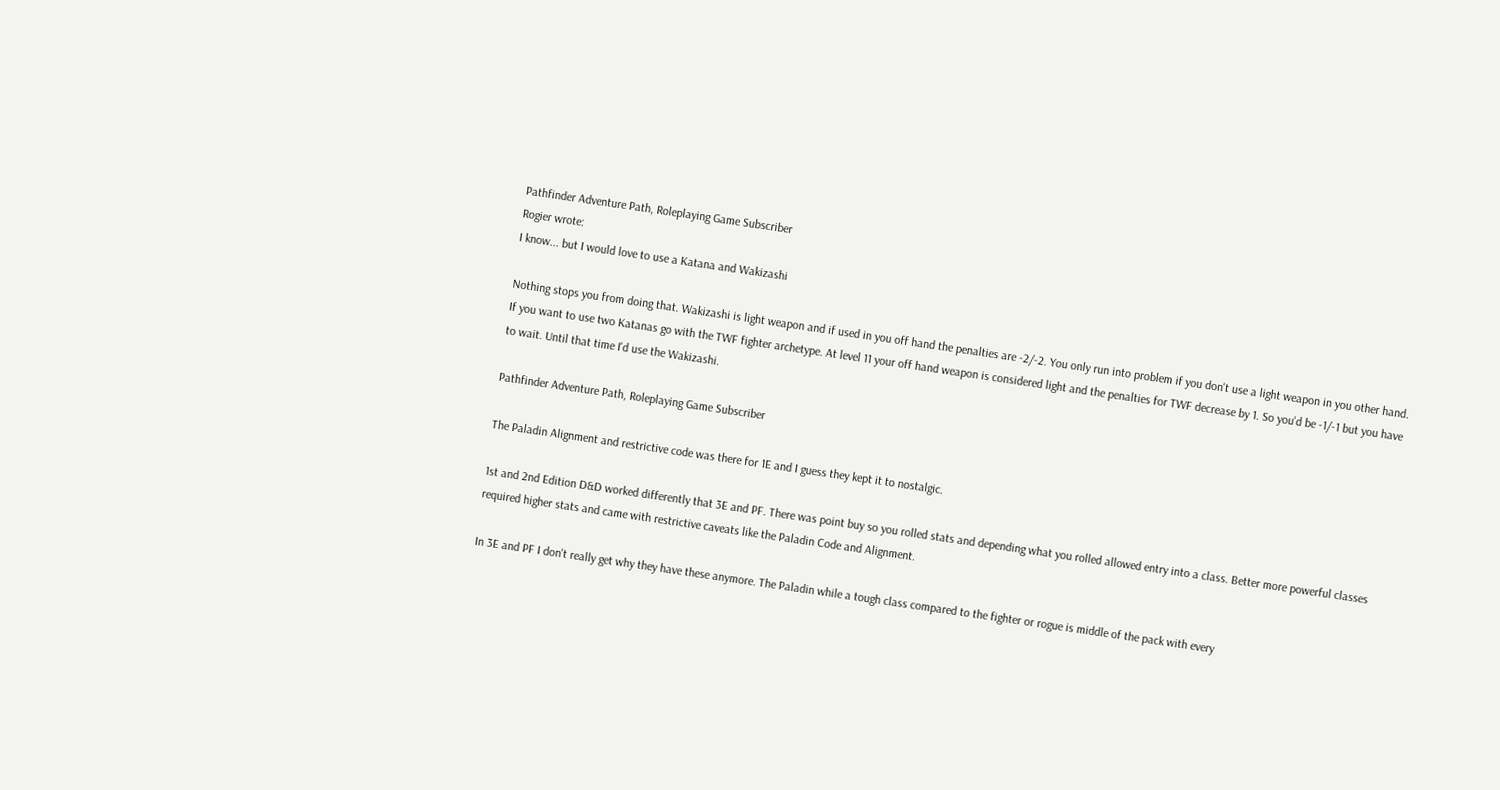Pathfinder Adventure Path, Roleplaying Game Subscriber
Rogier wrote:
I know... but I would love to use a Katana and Wakizashi

Nothing stops you from doing that. Wakizashi is light weapon and if used in you off hand the penalties are -2/-2. You only run into problem if you don't use a light weapon in you other hand. If you want to use two Katanas go with the TWF fighter archetype. At level 11 your off hand weapon is considered light and the penalties for TWF decrease by 1. So you'd be -1/-1 but you have to wait. Until that time I'd use the Wakizashi.

Pathfinder Adventure Path, Roleplaying Game Subscriber

The Paladin Alignment and restrictive code was there for 1E and I guess they kept it to nostalgic.

1st and 2nd Edition D&D worked differently that 3E and PF. There was point buy so you rolled stats and depending what you rolled allowed entry into a class. Better more powerful classes required higher stats and came with restrictive caveats like the Paladin Code and Alignment.

In 3E and PF I don't really get why they have these anymore. The Paladin while a tough class compared to the fighter or rogue is middle of the pack with every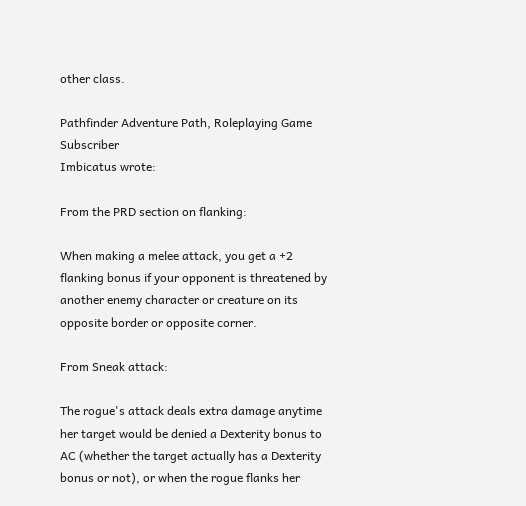other class.

Pathfinder Adventure Path, Roleplaying Game Subscriber
Imbicatus wrote:

From the PRD section on flanking:

When making a melee attack, you get a +2 flanking bonus if your opponent is threatened by another enemy character or creature on its opposite border or opposite corner.

From Sneak attack:

The rogue's attack deals extra damage anytime her target would be denied a Dexterity bonus to AC (whether the target actually has a Dexterity bonus or not), or when the rogue flanks her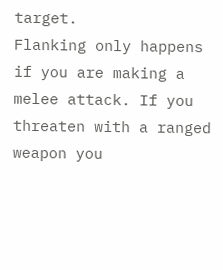target.
Flanking only happens if you are making a melee attack. If you threaten with a ranged weapon you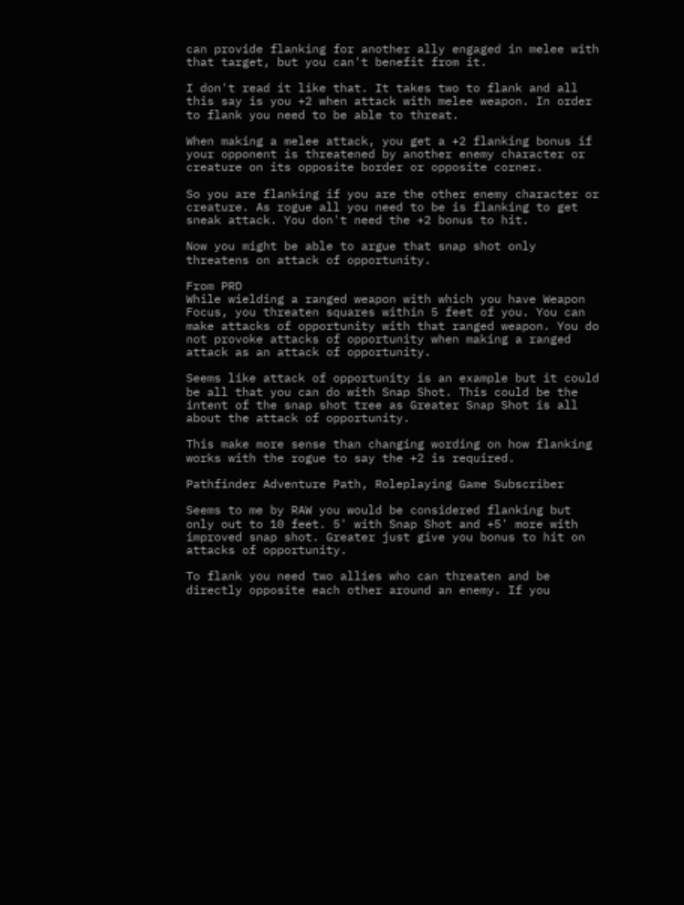can provide flanking for another ally engaged in melee with that target, but you can't benefit from it.

I don't read it like that. It takes two to flank and all this say is you +2 when attack with melee weapon. In order to flank you need to be able to threat.

When making a melee attack, you get a +2 flanking bonus if your opponent is threatened by another enemy character or creature on its opposite border or opposite corner.

So you are flanking if you are the other enemy character or creature. As rogue all you need to be is flanking to get sneak attack. You don't need the +2 bonus to hit.

Now you might be able to argue that snap shot only threatens on attack of opportunity.

From PRD
While wielding a ranged weapon with which you have Weapon Focus, you threaten squares within 5 feet of you. You can make attacks of opportunity with that ranged weapon. You do not provoke attacks of opportunity when making a ranged attack as an attack of opportunity.

Seems like attack of opportunity is an example but it could be all that you can do with Snap Shot. This could be the intent of the snap shot tree as Greater Snap Shot is all about the attack of opportunity.

This make more sense than changing wording on how flanking works with the rogue to say the +2 is required.

Pathfinder Adventure Path, Roleplaying Game Subscriber

Seems to me by RAW you would be considered flanking but only out to 10 feet. 5' with Snap Shot and +5' more with improved snap shot. Greater just give you bonus to hit on attacks of opportunity.

To flank you need two allies who can threaten and be directly opposite each other around an enemy. If you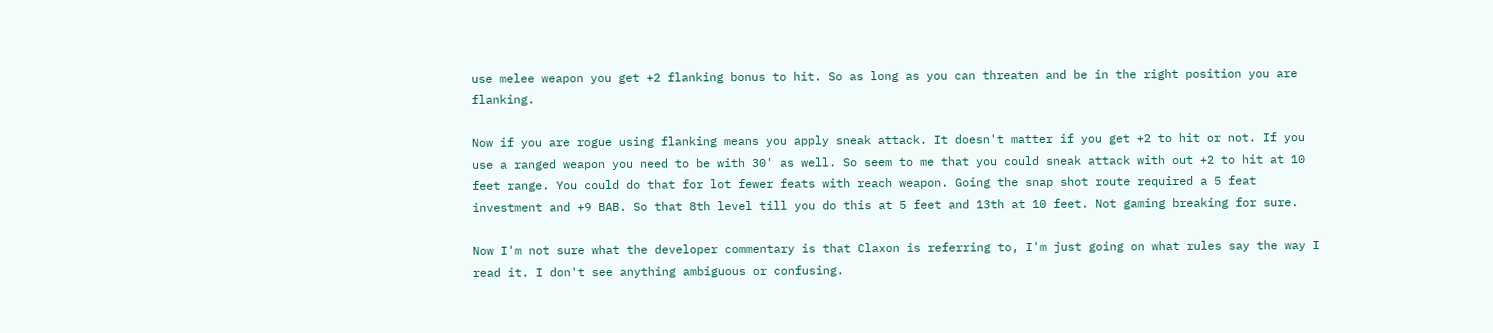use melee weapon you get +2 flanking bonus to hit. So as long as you can threaten and be in the right position you are flanking.

Now if you are rogue using flanking means you apply sneak attack. It doesn't matter if you get +2 to hit or not. If you use a ranged weapon you need to be with 30' as well. So seem to me that you could sneak attack with out +2 to hit at 10 feet range. You could do that for lot fewer feats with reach weapon. Going the snap shot route required a 5 feat investment and +9 BAB. So that 8th level till you do this at 5 feet and 13th at 10 feet. Not gaming breaking for sure.

Now I'm not sure what the developer commentary is that Claxon is referring to, I'm just going on what rules say the way I read it. I don't see anything ambiguous or confusing.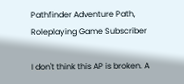Pathfinder Adventure Path, Roleplaying Game Subscriber

I don't think this AP is broken. A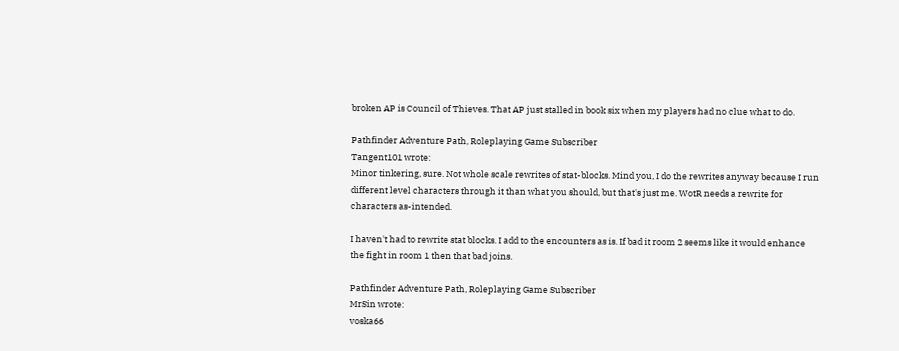broken AP is Council of Thieves. That AP just stalled in book six when my players had no clue what to do.

Pathfinder Adventure Path, Roleplaying Game Subscriber
Tangent101 wrote:
Minor tinkering, sure. Not whole scale rewrites of stat-blocks. Mind you, I do the rewrites anyway because I run different level characters through it than what you should, but that's just me. WotR needs a rewrite for characters as-intended.

I haven't had to rewrite stat blocks. I add to the encounters as is. If bad it room 2 seems like it would enhance the fight in room 1 then that bad joins.

Pathfinder Adventure Path, Roleplaying Game Subscriber
MrSin wrote:
voska66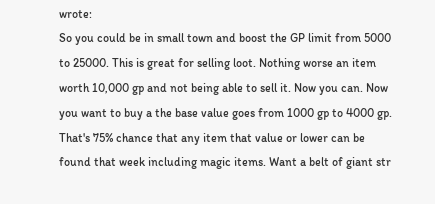wrote:
So you could be in small town and boost the GP limit from 5000 to 25000. This is great for selling loot. Nothing worse an item worth 10,000 gp and not being able to sell it. Now you can. Now you want to buy a the base value goes from 1000 gp to 4000 gp. That's 75% chance that any item that value or lower can be found that week including magic items. Want a belt of giant str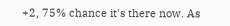+2, 75% chance it's there now. As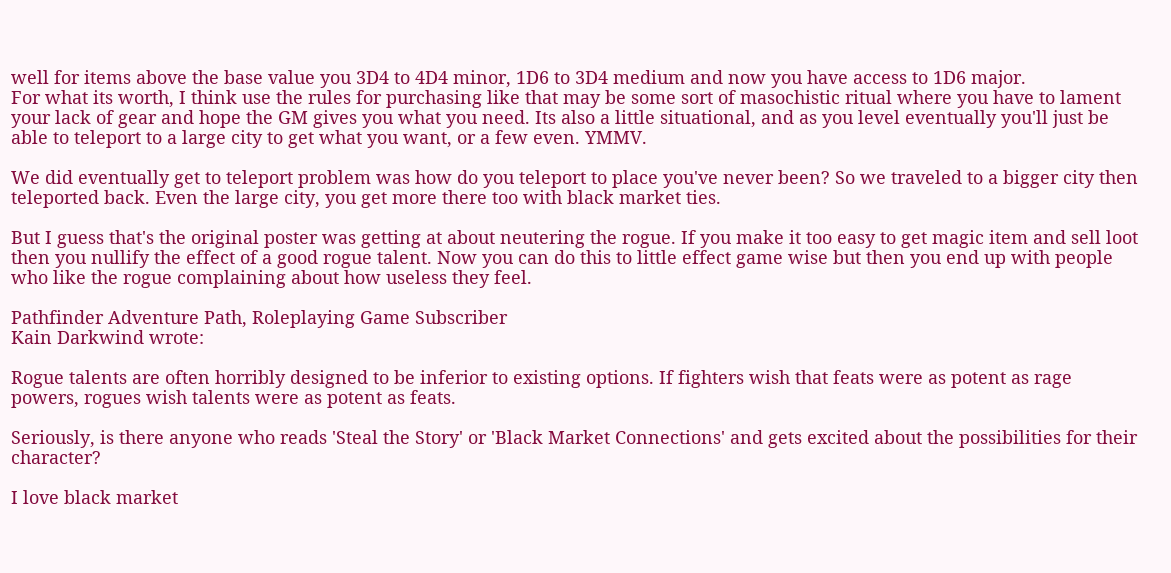well for items above the base value you 3D4 to 4D4 minor, 1D6 to 3D4 medium and now you have access to 1D6 major.
For what its worth, I think use the rules for purchasing like that may be some sort of masochistic ritual where you have to lament your lack of gear and hope the GM gives you what you need. Its also a little situational, and as you level eventually you'll just be able to teleport to a large city to get what you want, or a few even. YMMV.

We did eventually get to teleport problem was how do you teleport to place you've never been? So we traveled to a bigger city then teleported back. Even the large city, you get more there too with black market ties.

But I guess that's the original poster was getting at about neutering the rogue. If you make it too easy to get magic item and sell loot then you nullify the effect of a good rogue talent. Now you can do this to little effect game wise but then you end up with people who like the rogue complaining about how useless they feel.

Pathfinder Adventure Path, Roleplaying Game Subscriber
Kain Darkwind wrote:

Rogue talents are often horribly designed to be inferior to existing options. If fighters wish that feats were as potent as rage powers, rogues wish talents were as potent as feats.

Seriously, is there anyone who reads 'Steal the Story' or 'Black Market Connections' and gets excited about the possibilities for their character?

I love black market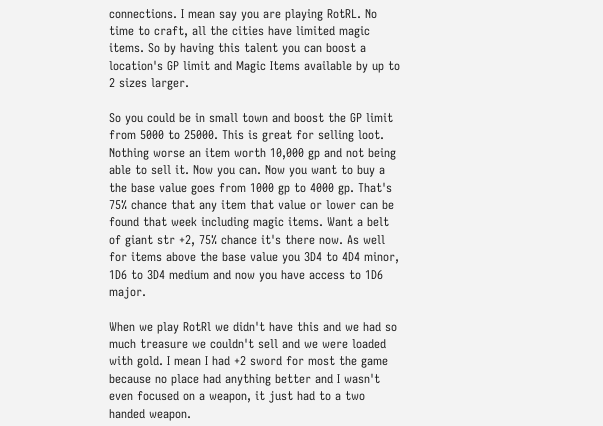connections. I mean say you are playing RotRL. No time to craft, all the cities have limited magic items. So by having this talent you can boost a location's GP limit and Magic Items available by up to 2 sizes larger.

So you could be in small town and boost the GP limit from 5000 to 25000. This is great for selling loot. Nothing worse an item worth 10,000 gp and not being able to sell it. Now you can. Now you want to buy a the base value goes from 1000 gp to 4000 gp. That's 75% chance that any item that value or lower can be found that week including magic items. Want a belt of giant str +2, 75% chance it's there now. As well for items above the base value you 3D4 to 4D4 minor, 1D6 to 3D4 medium and now you have access to 1D6 major.

When we play RotRl we didn't have this and we had so much treasure we couldn't sell and we were loaded with gold. I mean I had +2 sword for most the game because no place had anything better and I wasn't even focused on a weapon, it just had to a two handed weapon.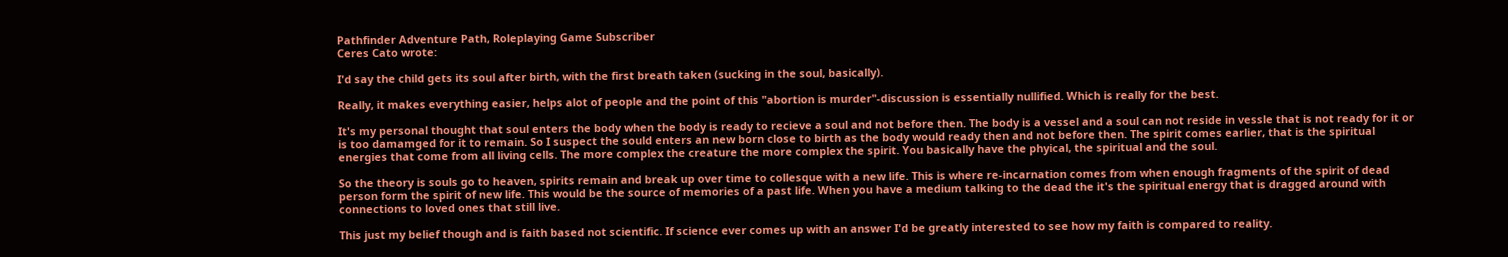Pathfinder Adventure Path, Roleplaying Game Subscriber
Ceres Cato wrote:

I'd say the child gets its soul after birth, with the first breath taken (sucking in the soul, basically).

Really, it makes everything easier, helps alot of people and the point of this "abortion is murder"-discussion is essentially nullified. Which is really for the best.

It's my personal thought that soul enters the body when the body is ready to recieve a soul and not before then. The body is a vessel and a soul can not reside in vessle that is not ready for it or is too damamged for it to remain. So I suspect the sould enters an new born close to birth as the body would ready then and not before then. The spirit comes earlier, that is the spiritual energies that come from all living cells. The more complex the creature the more complex the spirit. You basically have the phyical, the spiritual and the soul.

So the theory is souls go to heaven, spirits remain and break up over time to collesque with a new life. This is where re-incarnation comes from when enough fragments of the spirit of dead person form the spirit of new life. This would be the source of memories of a past life. When you have a medium talking to the dead the it's the spiritual energy that is dragged around with connections to loved ones that still live.

This just my belief though and is faith based not scientific. If science ever comes up with an answer I'd be greatly interested to see how my faith is compared to reality.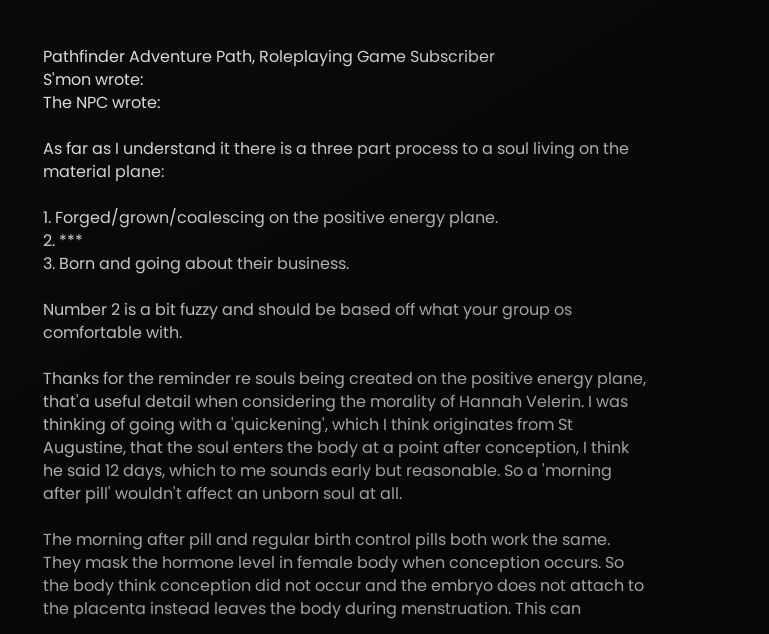Pathfinder Adventure Path, Roleplaying Game Subscriber
S'mon wrote:
The NPC wrote:

As far as I understand it there is a three part process to a soul living on the material plane:

1. Forged/grown/coalescing on the positive energy plane.
2. ***
3. Born and going about their business.

Number 2 is a bit fuzzy and should be based off what your group os comfortable with.

Thanks for the reminder re souls being created on the positive energy plane, that'a useful detail when considering the morality of Hannah Velerin. I was thinking of going with a 'quickening', which I think originates from St Augustine, that the soul enters the body at a point after conception, I think he said 12 days, which to me sounds early but reasonable. So a 'morning after pill' wouldn't affect an unborn soul at all.

The morning after pill and regular birth control pills both work the same. They mask the hormone level in female body when conception occurs. So the body think conception did not occur and the embryo does not attach to the placenta instead leaves the body during menstruation. This can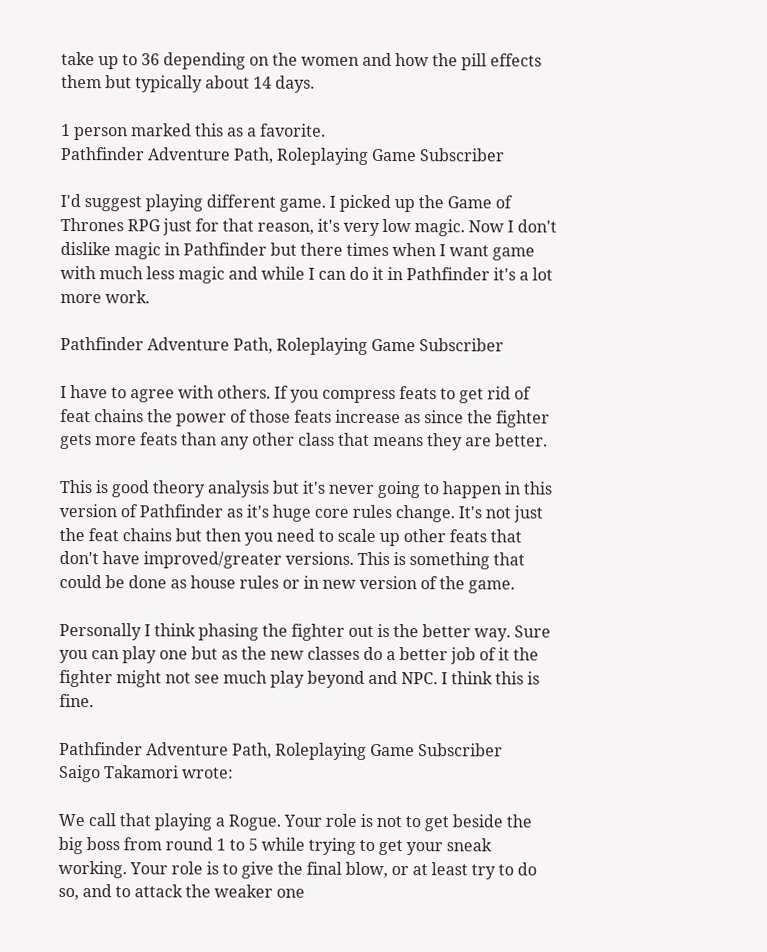take up to 36 depending on the women and how the pill effects them but typically about 14 days.

1 person marked this as a favorite.
Pathfinder Adventure Path, Roleplaying Game Subscriber

I'd suggest playing different game. I picked up the Game of Thrones RPG just for that reason, it's very low magic. Now I don't dislike magic in Pathfinder but there times when I want game with much less magic and while I can do it in Pathfinder it's a lot more work.

Pathfinder Adventure Path, Roleplaying Game Subscriber

I have to agree with others. If you compress feats to get rid of feat chains the power of those feats increase as since the fighter gets more feats than any other class that means they are better.

This is good theory analysis but it's never going to happen in this version of Pathfinder as it's huge core rules change. It's not just the feat chains but then you need to scale up other feats that don't have improved/greater versions. This is something that could be done as house rules or in new version of the game.

Personally I think phasing the fighter out is the better way. Sure you can play one but as the new classes do a better job of it the fighter might not see much play beyond and NPC. I think this is fine.

Pathfinder Adventure Path, Roleplaying Game Subscriber
Saigo Takamori wrote:

We call that playing a Rogue. Your role is not to get beside the big boss from round 1 to 5 while trying to get your sneak working. Your role is to give the final blow, or at least try to do so, and to attack the weaker one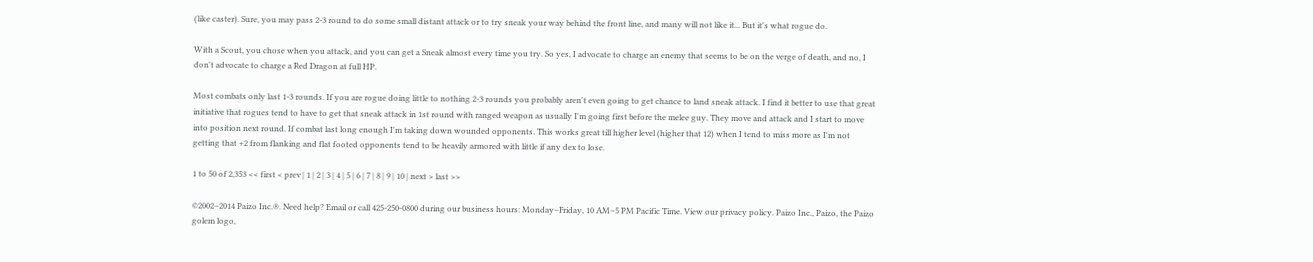(like caster). Sure, you may pass 2-3 round to do some small distant attack or to try sneak your way behind the front line, and many will not like it... But it's what rogue do.

With a Scout, you chose when you attack, and you can get a Sneak almost every time you try. So yes, I advocate to charge an enemy that seems to be on the verge of death, and no, I don't advocate to charge a Red Dragon at full HP.

Most combats only last 1-3 rounds. If you are rogue doing little to nothing 2-3 rounds you probably aren't even going to get chance to land sneak attack. I find it better to use that great initiative that rogues tend to have to get that sneak attack in 1st round with ranged weapon as usually I'm going first before the melee guy. They move and attack and I start to move into position next round. If combat last long enough I'm taking down wounded opponents. This works great till higher level (higher that 12) when I tend to miss more as I'm not getting that +2 from flanking and flat footed opponents tend to be heavily armored with little if any dex to lose.

1 to 50 of 2,353 << first < prev | 1 | 2 | 3 | 4 | 5 | 6 | 7 | 8 | 9 | 10 | next > last >>

©2002–2014 Paizo Inc.®. Need help? Email or call 425-250-0800 during our business hours: Monday–Friday, 10 AM–5 PM Pacific Time. View our privacy policy. Paizo Inc., Paizo, the Paizo golem logo,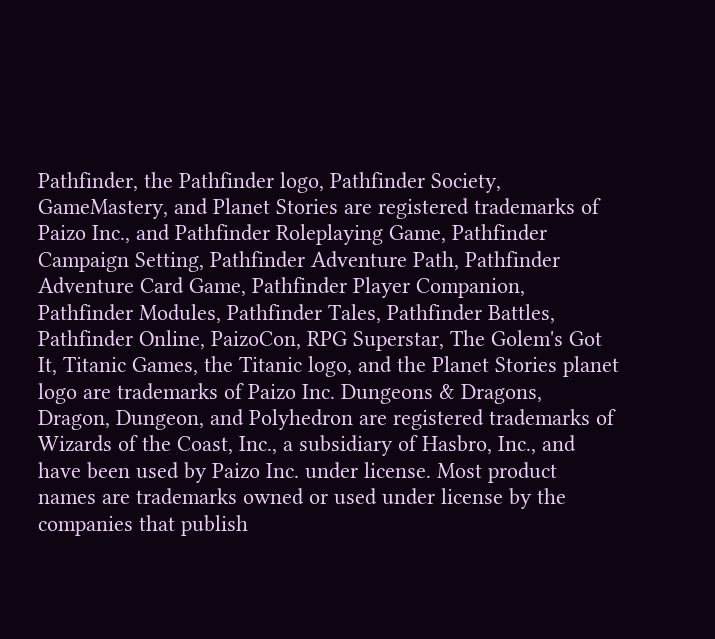Pathfinder, the Pathfinder logo, Pathfinder Society, GameMastery, and Planet Stories are registered trademarks of Paizo Inc., and Pathfinder Roleplaying Game, Pathfinder Campaign Setting, Pathfinder Adventure Path, Pathfinder Adventure Card Game, Pathfinder Player Companion, Pathfinder Modules, Pathfinder Tales, Pathfinder Battles, Pathfinder Online, PaizoCon, RPG Superstar, The Golem's Got It, Titanic Games, the Titanic logo, and the Planet Stories planet logo are trademarks of Paizo Inc. Dungeons & Dragons, Dragon, Dungeon, and Polyhedron are registered trademarks of Wizards of the Coast, Inc., a subsidiary of Hasbro, Inc., and have been used by Paizo Inc. under license. Most product names are trademarks owned or used under license by the companies that publish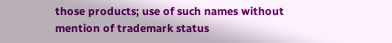those products; use of such names without mention of trademark status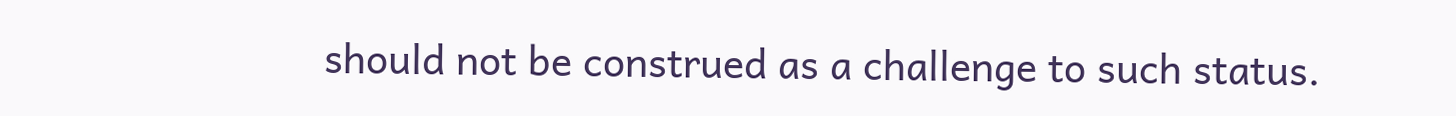should not be construed as a challenge to such status.